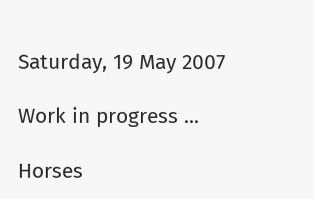Saturday, 19 May 2007

Work in progress ...

Horses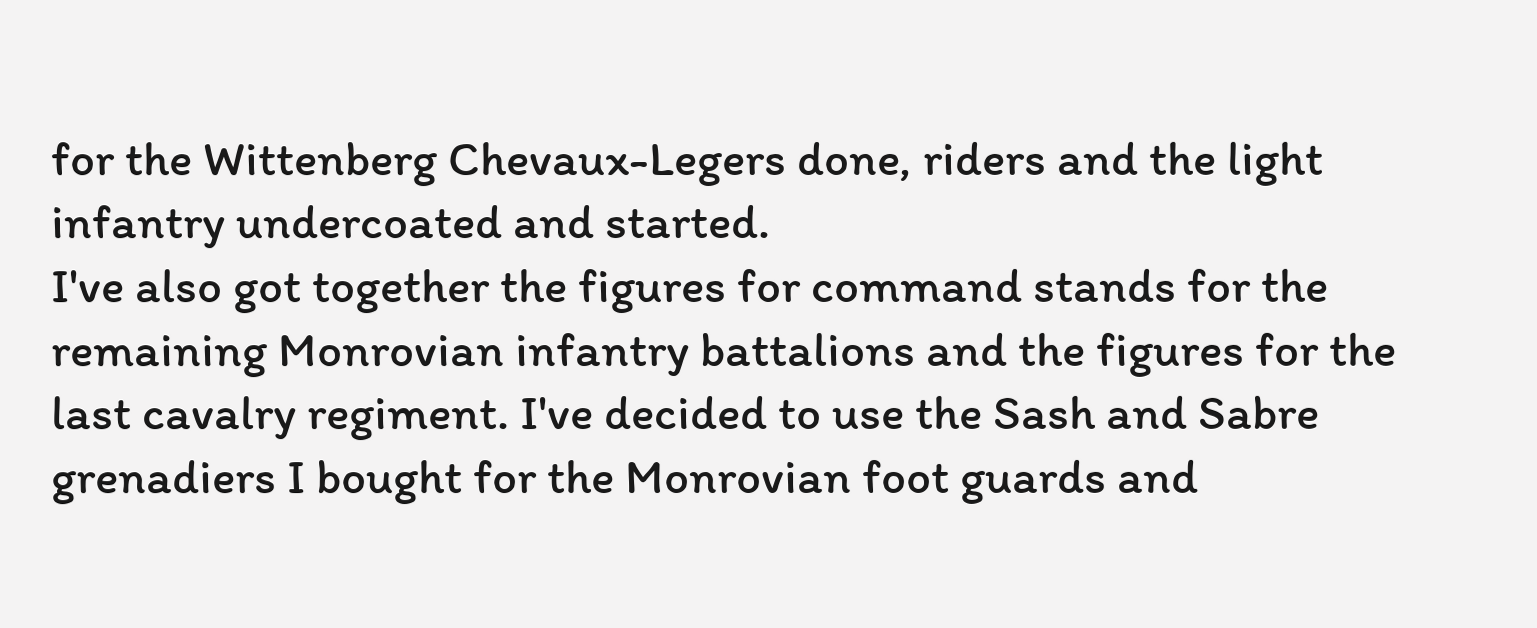for the Wittenberg Chevaux-Legers done, riders and the light infantry undercoated and started.
I've also got together the figures for command stands for the remaining Monrovian infantry battalions and the figures for the last cavalry regiment. I've decided to use the Sash and Sabre grenadiers I bought for the Monrovian foot guards and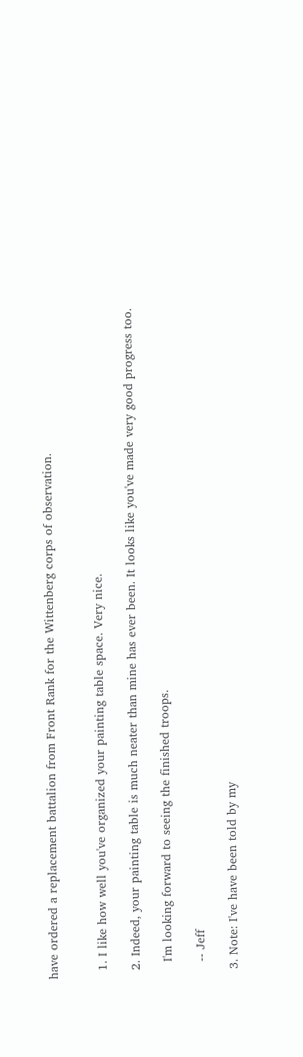have ordered a replacement battalion from Front Rank for the Wittenberg corps of observation.


  1. I like how well you've organized your painting table space. Very nice.

  2. Indeed, your painting table is much neater than mine has ever been. It looks like you've made very good progress too.

    I'm looking forward to seeing the finished troops.

    -- Jeff

  3. Note: I've have been told by my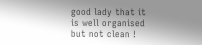good lady that it is well organised but not clean !